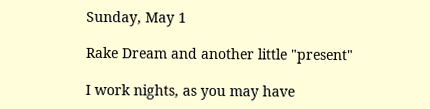Sunday, May 1

Rake Dream and another little "present"

I work nights, as you may have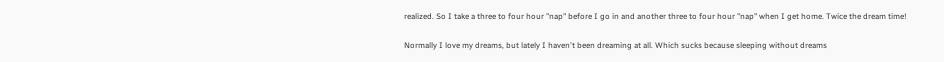realized. So I take a three to four hour "nap" before I go in and another three to four hour "nap" when I get home. Twice the dream time!

Normally I love my dreams, but lately I haven't been dreaming at all. Which sucks because sleeping without dreams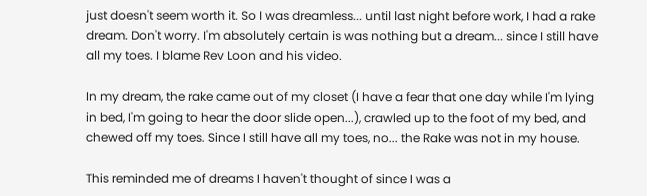just doesn't seem worth it. So I was dreamless... until last night before work, I had a rake dream. Don't worry. I'm absolutely certain is was nothing but a dream... since I still have all my toes. I blame Rev Loon and his video.

In my dream, the rake came out of my closet (I have a fear that one day while I'm lying in bed, I'm going to hear the door slide open...), crawled up to the foot of my bed, and chewed off my toes. Since I still have all my toes, no... the Rake was not in my house.

This reminded me of dreams I haven't thought of since I was a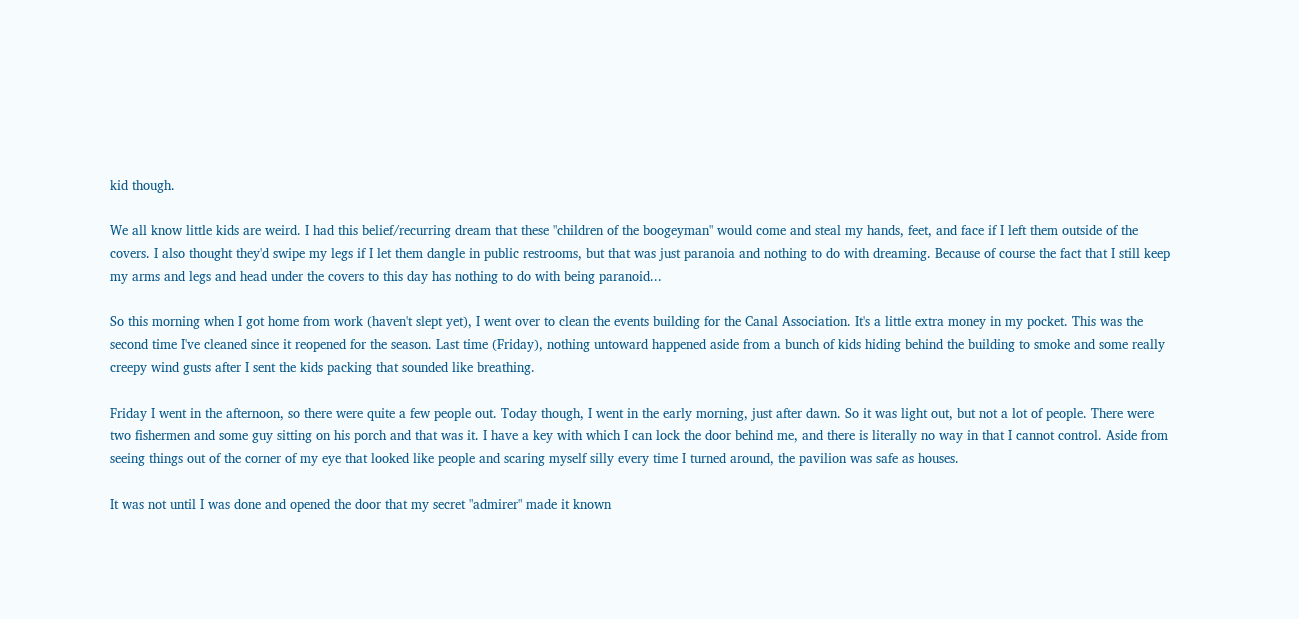kid though.

We all know little kids are weird. I had this belief/recurring dream that these "children of the boogeyman" would come and steal my hands, feet, and face if I left them outside of the covers. I also thought they'd swipe my legs if I let them dangle in public restrooms, but that was just paranoia and nothing to do with dreaming. Because of course the fact that I still keep my arms and legs and head under the covers to this day has nothing to do with being paranoid...

So this morning when I got home from work (haven't slept yet), I went over to clean the events building for the Canal Association. It's a little extra money in my pocket. This was the second time I've cleaned since it reopened for the season. Last time (Friday), nothing untoward happened aside from a bunch of kids hiding behind the building to smoke and some really creepy wind gusts after I sent the kids packing that sounded like breathing.

Friday I went in the afternoon, so there were quite a few people out. Today though, I went in the early morning, just after dawn. So it was light out, but not a lot of people. There were two fishermen and some guy sitting on his porch and that was it. I have a key with which I can lock the door behind me, and there is literally no way in that I cannot control. Aside from seeing things out of the corner of my eye that looked like people and scaring myself silly every time I turned around, the pavilion was safe as houses.

It was not until I was done and opened the door that my secret "admirer" made it known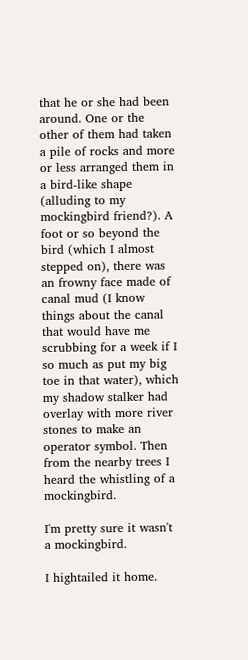that he or she had been around. One or the other of them had taken a pile of rocks and more or less arranged them in a bird-like shape (alluding to my mockingbird friend?). A foot or so beyond the bird (which I almost stepped on), there was an frowny face made of canal mud (I know things about the canal that would have me scrubbing for a week if I so much as put my big toe in that water), which my shadow stalker had overlay with more river stones to make an operator symbol. Then from the nearby trees I heard the whistling of a mockingbird.

I'm pretty sure it wasn't a mockingbird.

I hightailed it home.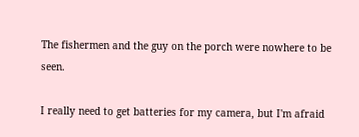The fishermen and the guy on the porch were nowhere to be seen.

I really need to get batteries for my camera, but I'm afraid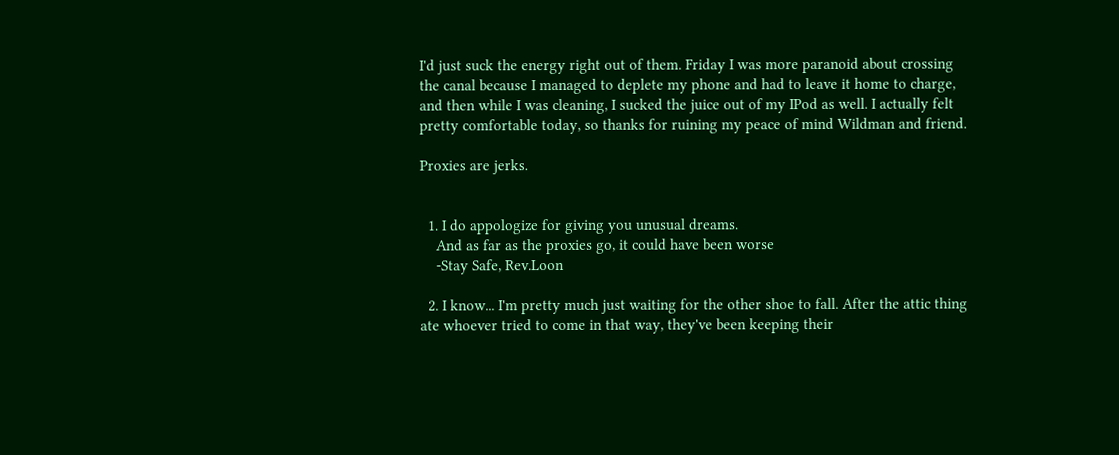I'd just suck the energy right out of them. Friday I was more paranoid about crossing the canal because I managed to deplete my phone and had to leave it home to charge, and then while I was cleaning, I sucked the juice out of my IPod as well. I actually felt pretty comfortable today, so thanks for ruining my peace of mind Wildman and friend.

Proxies are jerks.


  1. I do appologize for giving you unusual dreams.
    And as far as the proxies go, it could have been worse
    -Stay Safe, Rev.Loon

  2. I know... I'm pretty much just waiting for the other shoe to fall. After the attic thing ate whoever tried to come in that way, they've been keeping their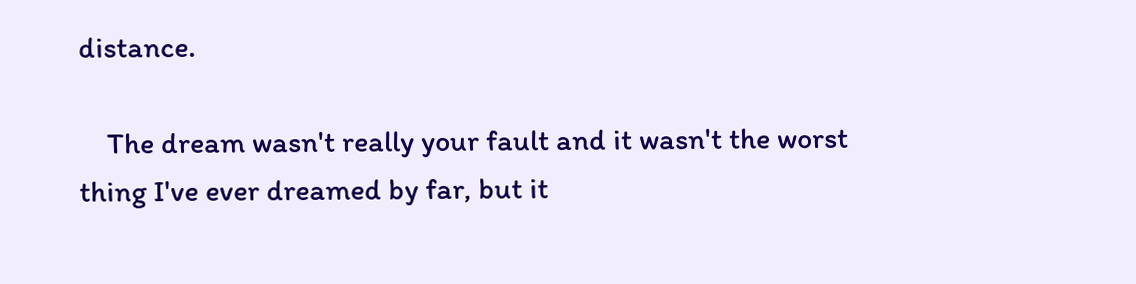distance.

    The dream wasn't really your fault and it wasn't the worst thing I've ever dreamed by far, but it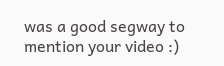was a good segway to mention your video :)